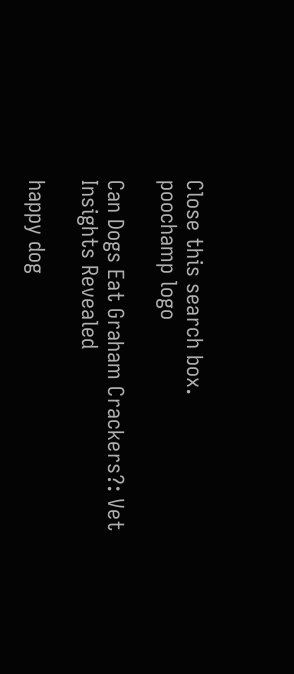Close this search box.
poochamp logo

Can Dogs Eat Graham Crackers?: Vet Insights Revealed

happy dog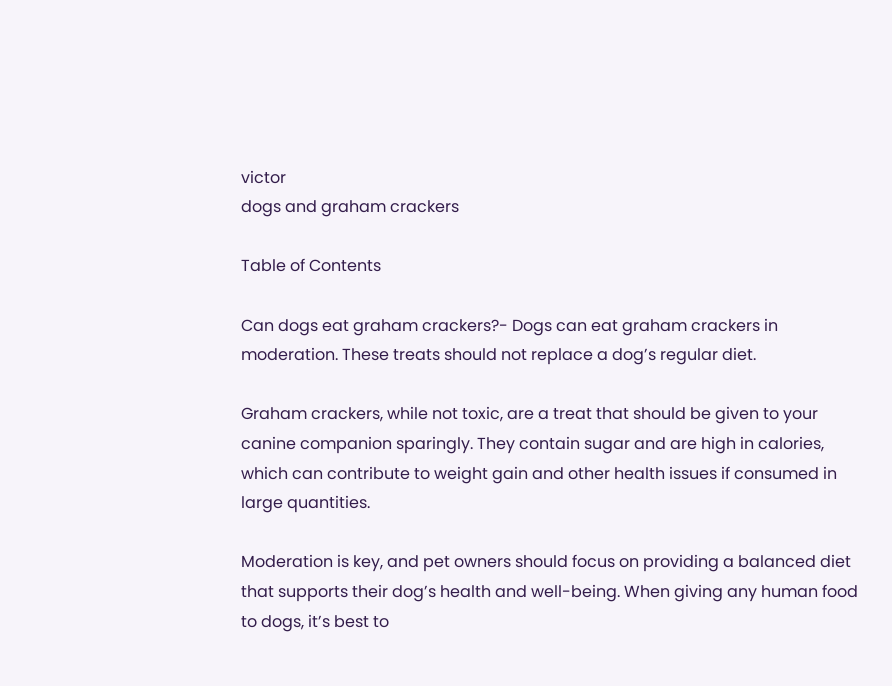victor
dogs and graham crackers

Table of Contents

Can dogs eat graham crackers?- Dogs can eat graham crackers in moderation. These treats should not replace a dog’s regular diet.

Graham crackers, while not toxic, are a treat that should be given to your canine companion sparingly. They contain sugar and are high in calories, which can contribute to weight gain and other health issues if consumed in large quantities.

Moderation is key, and pet owners should focus on providing a balanced diet that supports their dog’s health and well-being. When giving any human food to dogs, it’s best to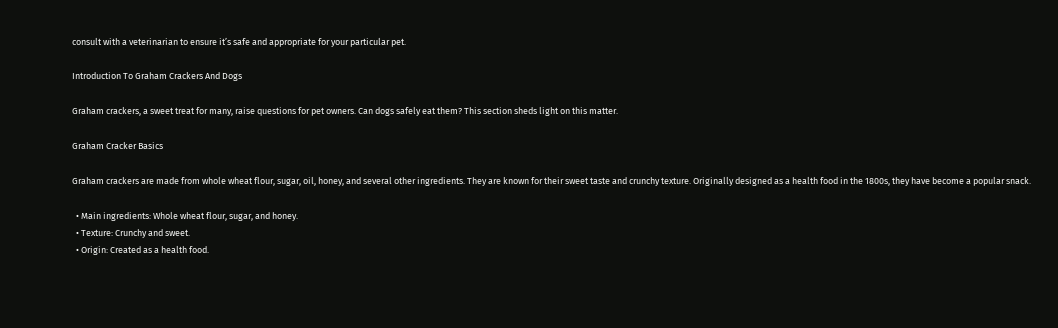consult with a veterinarian to ensure it’s safe and appropriate for your particular pet.

Introduction To Graham Crackers And Dogs

Graham crackers, a sweet treat for many, raise questions for pet owners. Can dogs safely eat them? This section sheds light on this matter.

Graham Cracker Basics

Graham crackers are made from whole wheat flour, sugar, oil, honey, and several other ingredients. They are known for their sweet taste and crunchy texture. Originally designed as a health food in the 1800s, they have become a popular snack.

  • Main ingredients: Whole wheat flour, sugar, and honey.
  • Texture: Crunchy and sweet.
  • Origin: Created as a health food.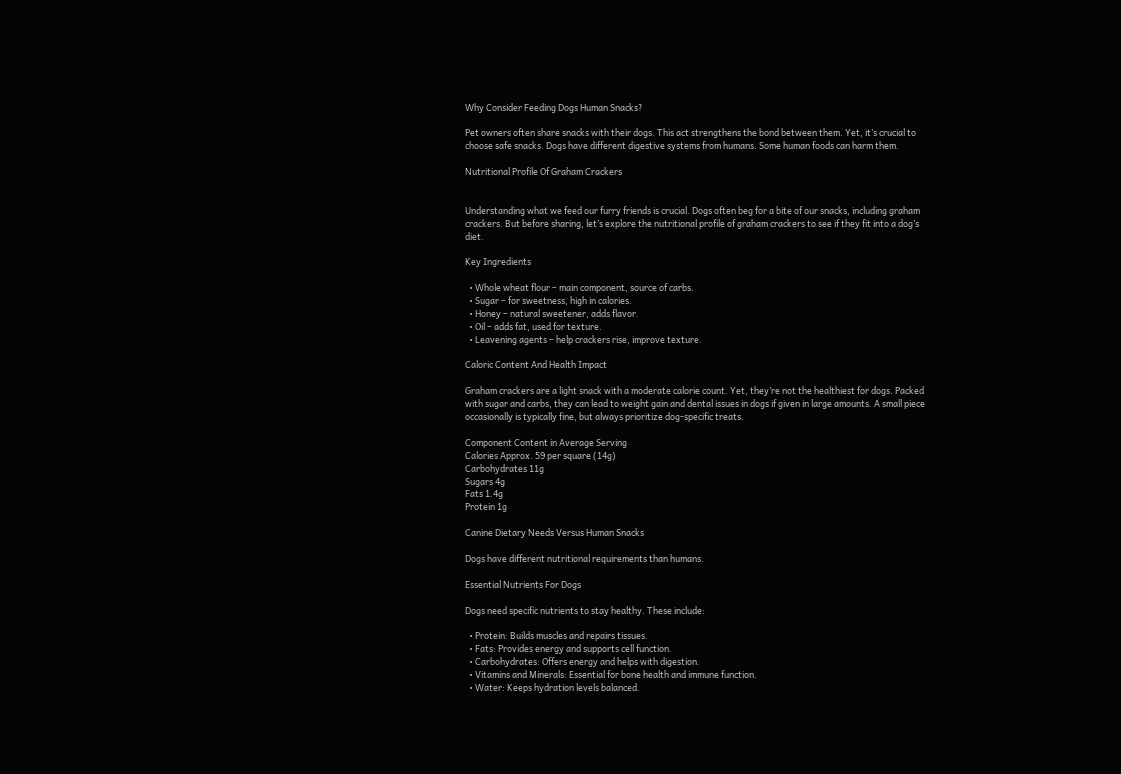Why Consider Feeding Dogs Human Snacks?

Pet owners often share snacks with their dogs. This act strengthens the bond between them. Yet, it’s crucial to choose safe snacks. Dogs have different digestive systems from humans. Some human foods can harm them.

Nutritional Profile Of Graham Crackers


Understanding what we feed our furry friends is crucial. Dogs often beg for a bite of our snacks, including graham crackers. But before sharing, let’s explore the nutritional profile of graham crackers to see if they fit into a dog’s diet.

Key Ingredients

  • Whole wheat flour – main component, source of carbs.
  • Sugar – for sweetness, high in calories.
  • Honey – natural sweetener, adds flavor.
  • Oil – adds fat, used for texture.
  • Leavening agents – help crackers rise, improve texture.

Caloric Content And Health Impact

Graham crackers are a light snack with a moderate calorie count. Yet, they’re not the healthiest for dogs. Packed with sugar and carbs, they can lead to weight gain and dental issues in dogs if given in large amounts. A small piece occasionally is typically fine, but always prioritize dog-specific treats.

Component Content in Average Serving
Calories Approx. 59 per square (14g)
Carbohydrates 11g
Sugars 4g
Fats 1.4g
Protein 1g

Canine Dietary Needs Versus Human Snacks

Dogs have different nutritional requirements than humans.

Essential Nutrients For Dogs

Dogs need specific nutrients to stay healthy. These include:

  • Protein: Builds muscles and repairs tissues.
  • Fats: Provides energy and supports cell function.
  • Carbohydrates: Offers energy and helps with digestion.
  • Vitamins and Minerals: Essential for bone health and immune function.
  • Water: Keeps hydration levels balanced.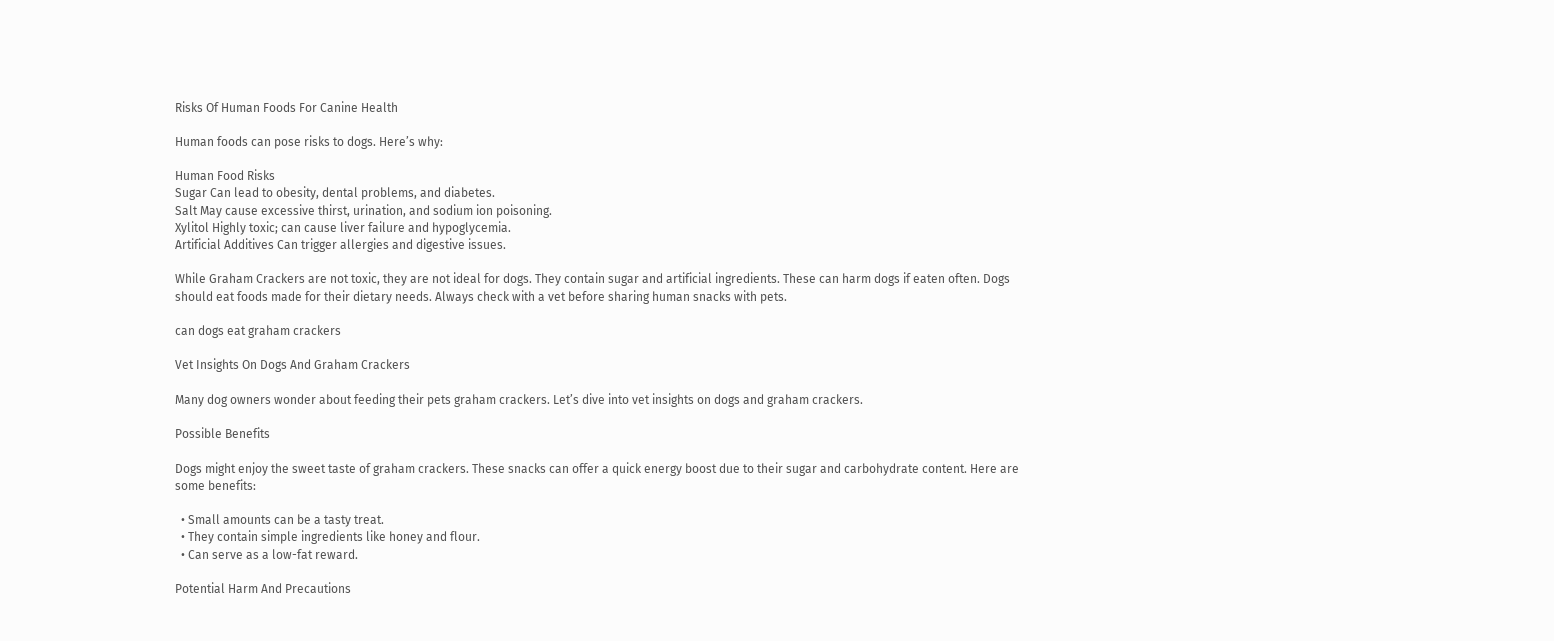Risks Of Human Foods For Canine Health

Human foods can pose risks to dogs. Here’s why:

Human Food Risks
Sugar Can lead to obesity, dental problems, and diabetes.
Salt May cause excessive thirst, urination, and sodium ion poisoning.
Xylitol Highly toxic; can cause liver failure and hypoglycemia.
Artificial Additives Can trigger allergies and digestive issues.

While Graham Crackers are not toxic, they are not ideal for dogs. They contain sugar and artificial ingredients. These can harm dogs if eaten often. Dogs should eat foods made for their dietary needs. Always check with a vet before sharing human snacks with pets.

can dogs eat graham crackers

Vet Insights On Dogs And Graham Crackers

Many dog owners wonder about feeding their pets graham crackers. Let’s dive into vet insights on dogs and graham crackers.

Possible Benefits

Dogs might enjoy the sweet taste of graham crackers. These snacks can offer a quick energy boost due to their sugar and carbohydrate content. Here are some benefits:

  • Small amounts can be a tasty treat.
  • They contain simple ingredients like honey and flour.
  • Can serve as a low-fat reward.

Potential Harm And Precautions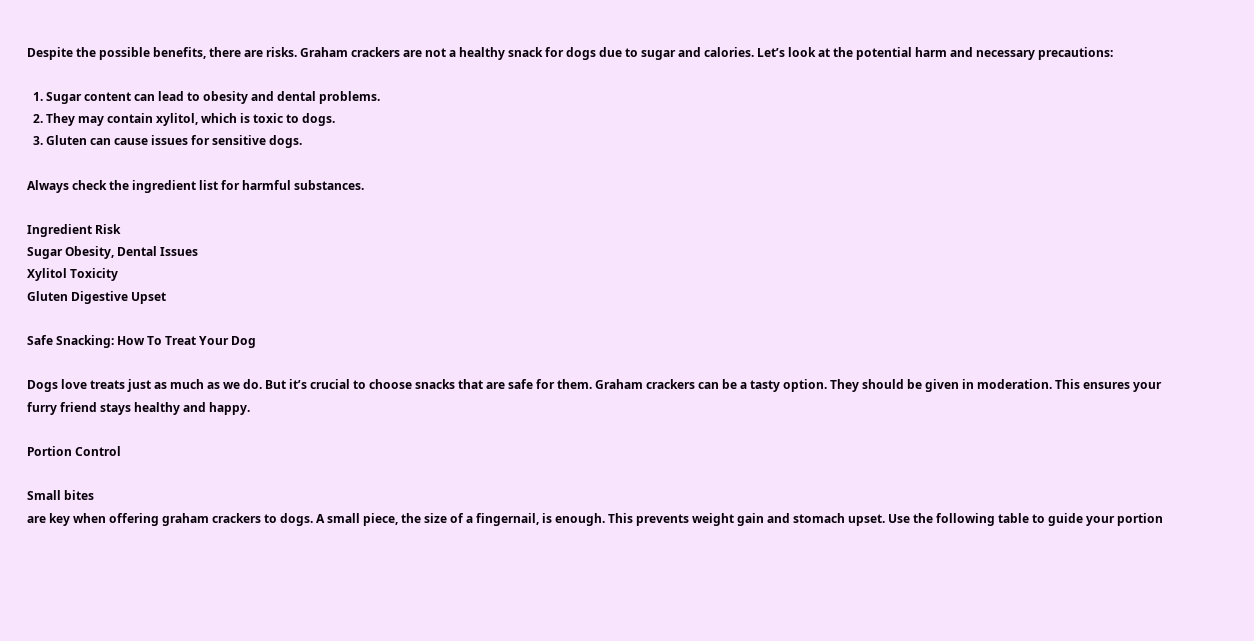Despite the possible benefits, there are risks. Graham crackers are not a healthy snack for dogs due to sugar and calories. Let’s look at the potential harm and necessary precautions:

  1. Sugar content can lead to obesity and dental problems.
  2. They may contain xylitol, which is toxic to dogs.
  3. Gluten can cause issues for sensitive dogs.

Always check the ingredient list for harmful substances.

Ingredient Risk
Sugar Obesity, Dental Issues
Xylitol Toxicity
Gluten Digestive Upset

Safe Snacking: How To Treat Your Dog

Dogs love treats just as much as we do. But it’s crucial to choose snacks that are safe for them. Graham crackers can be a tasty option. They should be given in moderation. This ensures your furry friend stays healthy and happy.

Portion Control

Small bites
are key when offering graham crackers to dogs. A small piece, the size of a fingernail, is enough. This prevents weight gain and stomach upset. Use the following table to guide your portion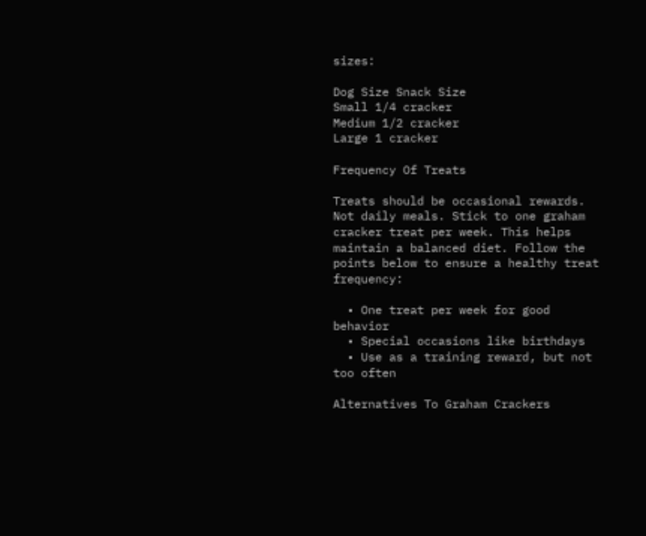sizes:

Dog Size Snack Size
Small 1/4 cracker
Medium 1/2 cracker
Large 1 cracker

Frequency Of Treats

Treats should be occasional rewards. Not daily meals. Stick to one graham cracker treat per week. This helps maintain a balanced diet. Follow the points below to ensure a healthy treat frequency:

  • One treat per week for good behavior
  • Special occasions like birthdays
  • Use as a training reward, but not too often

Alternatives To Graham Crackers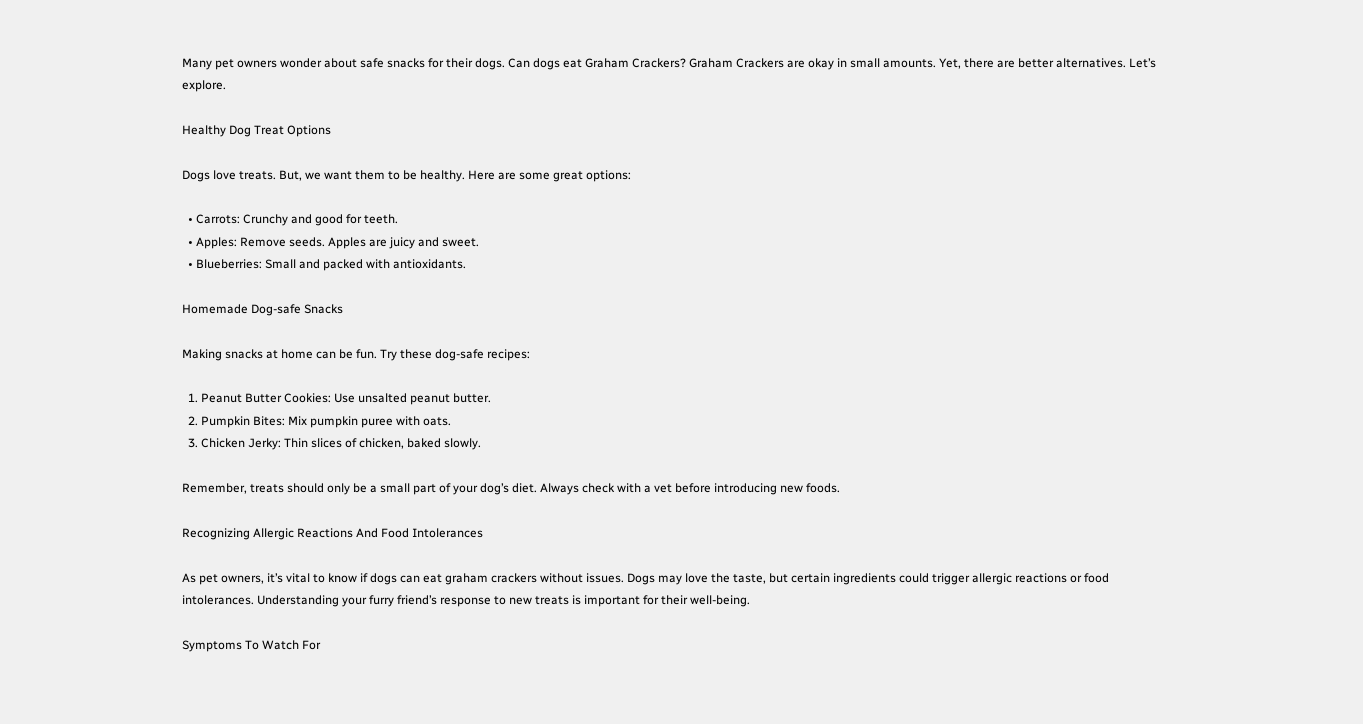Many pet owners wonder about safe snacks for their dogs. Can dogs eat Graham Crackers? Graham Crackers are okay in small amounts. Yet, there are better alternatives. Let’s explore.

Healthy Dog Treat Options

Dogs love treats. But, we want them to be healthy. Here are some great options:

  • Carrots: Crunchy and good for teeth.
  • Apples: Remove seeds. Apples are juicy and sweet.
  • Blueberries: Small and packed with antioxidants.

Homemade Dog-safe Snacks

Making snacks at home can be fun. Try these dog-safe recipes:

  1. Peanut Butter Cookies: Use unsalted peanut butter.
  2. Pumpkin Bites: Mix pumpkin puree with oats.
  3. Chicken Jerky: Thin slices of chicken, baked slowly.

Remember, treats should only be a small part of your dog’s diet. Always check with a vet before introducing new foods.

Recognizing Allergic Reactions And Food Intolerances

As pet owners, it’s vital to know if dogs can eat graham crackers without issues. Dogs may love the taste, but certain ingredients could trigger allergic reactions or food intolerances. Understanding your furry friend’s response to new treats is important for their well-being.

Symptoms To Watch For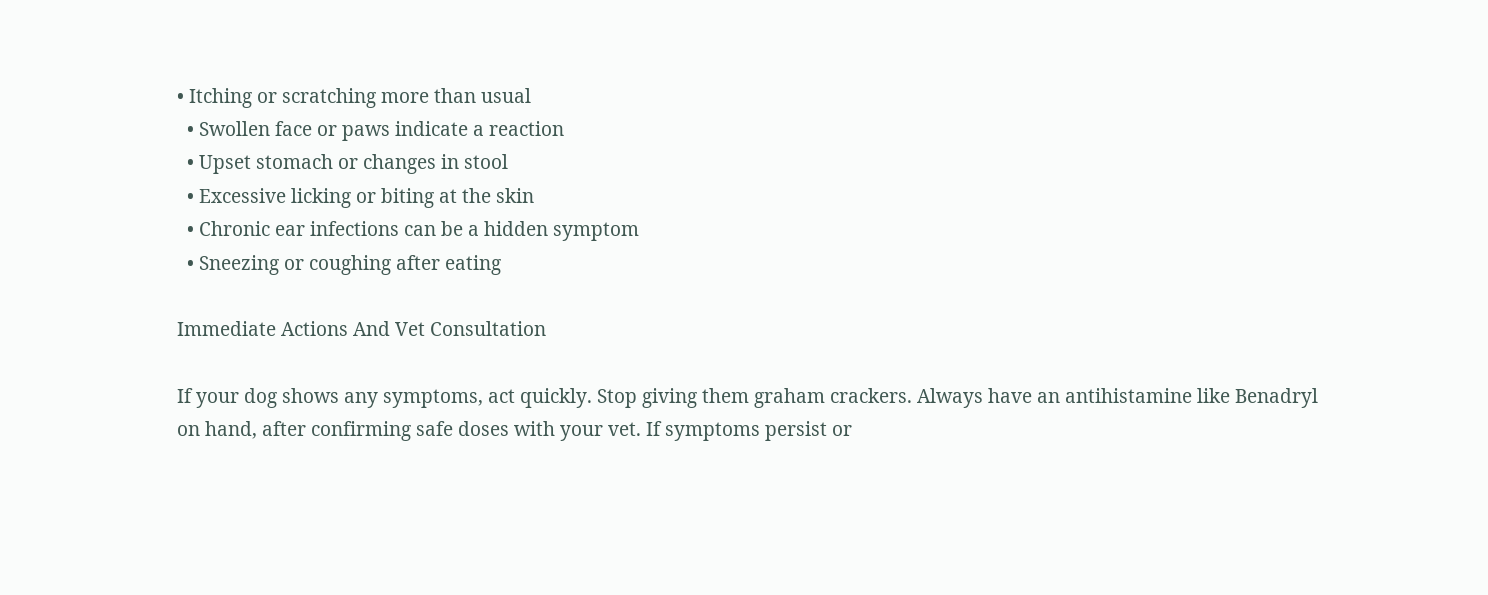• Itching or scratching more than usual
  • Swollen face or paws indicate a reaction
  • Upset stomach or changes in stool
  • Excessive licking or biting at the skin
  • Chronic ear infections can be a hidden symptom
  • Sneezing or coughing after eating

Immediate Actions And Vet Consultation

If your dog shows any symptoms, act quickly. Stop giving them graham crackers. Always have an antihistamine like Benadryl on hand, after confirming safe doses with your vet. If symptoms persist or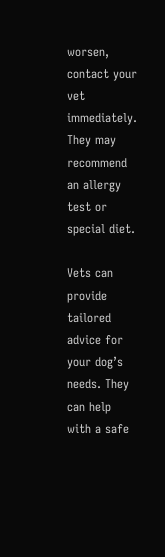worsen, contact your vet immediately. They may recommend an allergy test or special diet.

Vets can provide tailored advice for your dog’s needs. They can help with a safe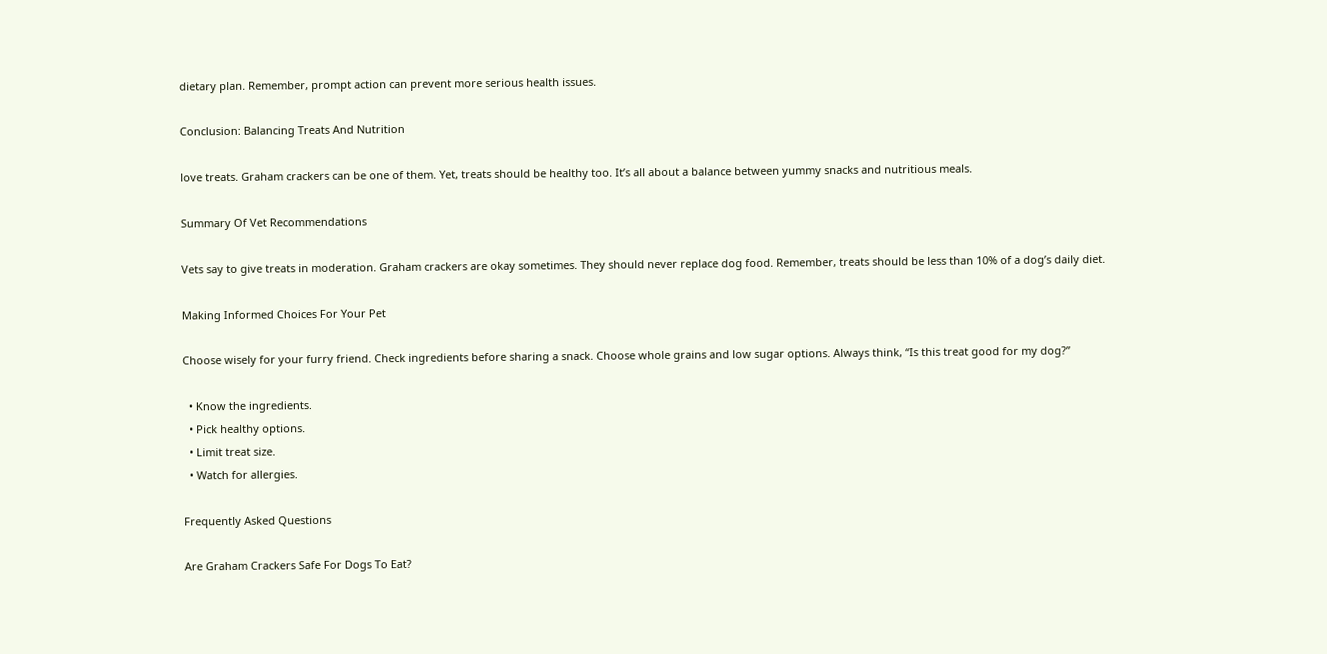dietary plan. Remember, prompt action can prevent more serious health issues.

Conclusion: Balancing Treats And Nutrition

love treats. Graham crackers can be one of them. Yet, treats should be healthy too. It’s all about a balance between yummy snacks and nutritious meals.

Summary Of Vet Recommendations

Vets say to give treats in moderation. Graham crackers are okay sometimes. They should never replace dog food. Remember, treats should be less than 10% of a dog’s daily diet.

Making Informed Choices For Your Pet

Choose wisely for your furry friend. Check ingredients before sharing a snack. Choose whole grains and low sugar options. Always think, “Is this treat good for my dog?”

  • Know the ingredients.
  • Pick healthy options.
  • Limit treat size.
  • Watch for allergies.

Frequently Asked Questions

Are Graham Crackers Safe For Dogs To Eat?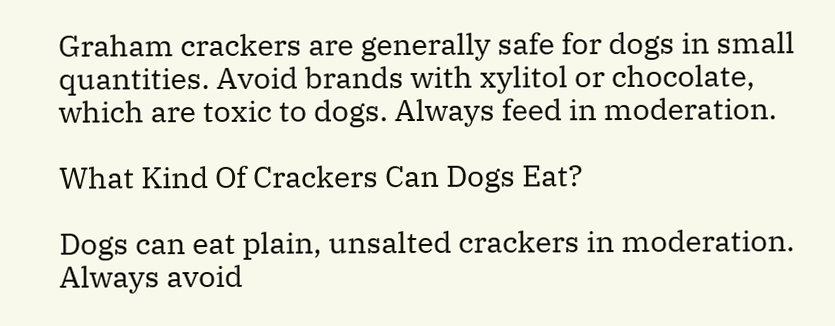Graham crackers are generally safe for dogs in small quantities. Avoid brands with xylitol or chocolate, which are toxic to dogs. Always feed in moderation.

What Kind Of Crackers Can Dogs Eat?

Dogs can eat plain, unsalted crackers in moderation. Always avoid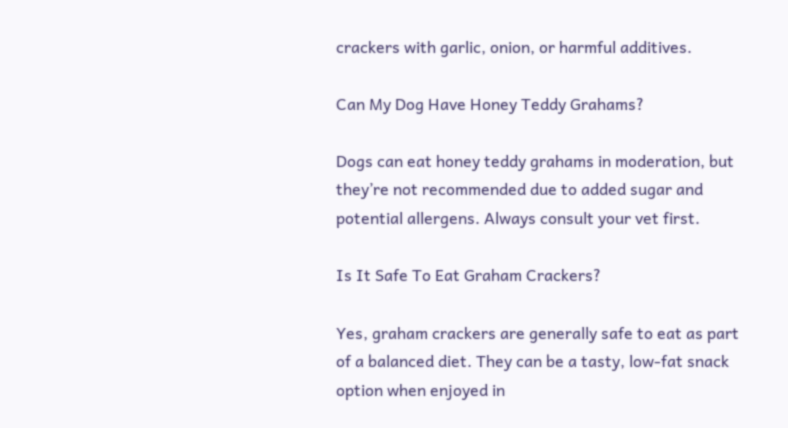crackers with garlic, onion, or harmful additives.

Can My Dog Have Honey Teddy Grahams?

Dogs can eat honey teddy grahams in moderation, but they’re not recommended due to added sugar and potential allergens. Always consult your vet first.

Is It Safe To Eat Graham Crackers?

Yes, graham crackers are generally safe to eat as part of a balanced diet. They can be a tasty, low-fat snack option when enjoyed in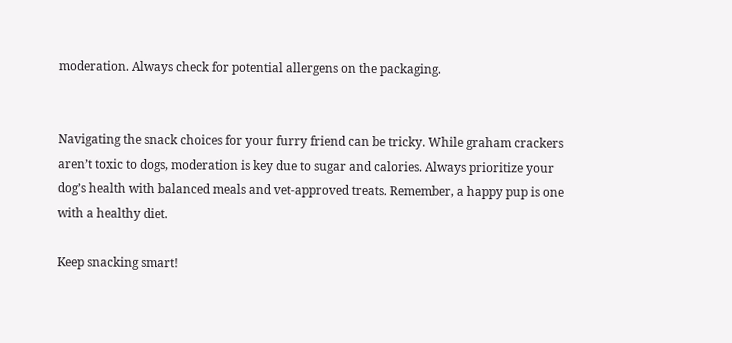moderation. Always check for potential allergens on the packaging.


Navigating the snack choices for your furry friend can be tricky. While graham crackers aren’t toxic to dogs, moderation is key due to sugar and calories. Always prioritize your dog’s health with balanced meals and vet-approved treats. Remember, a happy pup is one with a healthy diet.

Keep snacking smart!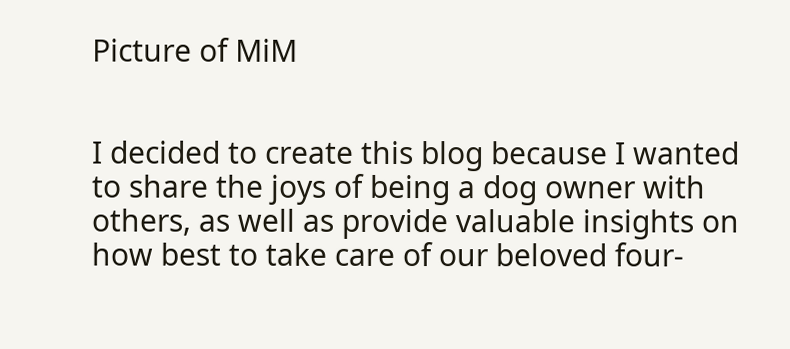Picture of MiM


I decided to create this blog because I wanted to share the joys of being a dog owner with others, as well as provide valuable insights on how best to take care of our beloved four-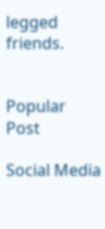legged friends.


Popular Post

Social Media